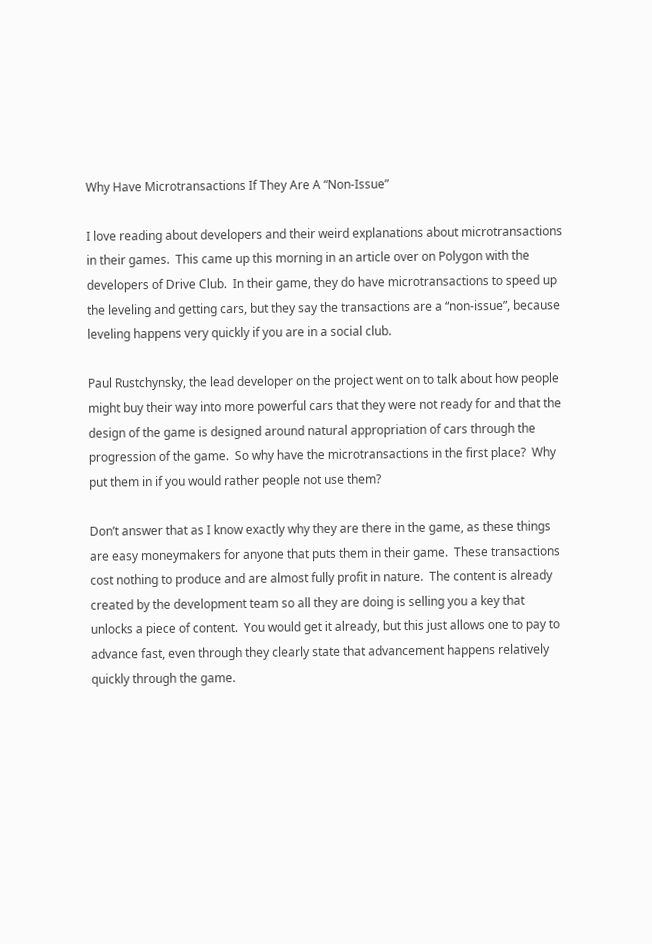Why Have Microtransactions If They Are A “Non-Issue”

I love reading about developers and their weird explanations about microtransactions in their games.  This came up this morning in an article over on Polygon with the developers of Drive Club.  In their game, they do have microtransactions to speed up the leveling and getting cars, but they say the transactions are a “non-issue”, because leveling happens very quickly if you are in a social club.

Paul Rustchynsky, the lead developer on the project went on to talk about how people might buy their way into more powerful cars that they were not ready for and that the design of the game is designed around natural appropriation of cars through the progression of the game.  So why have the microtransactions in the first place?  Why put them in if you would rather people not use them?

Don’t answer that as I know exactly why they are there in the game, as these things are easy moneymakers for anyone that puts them in their game.  These transactions cost nothing to produce and are almost fully profit in nature.  The content is already created by the development team so all they are doing is selling you a key that unlocks a piece of content.  You would get it already, but this just allows one to pay to advance fast, even through they clearly state that advancement happens relatively quickly through the game.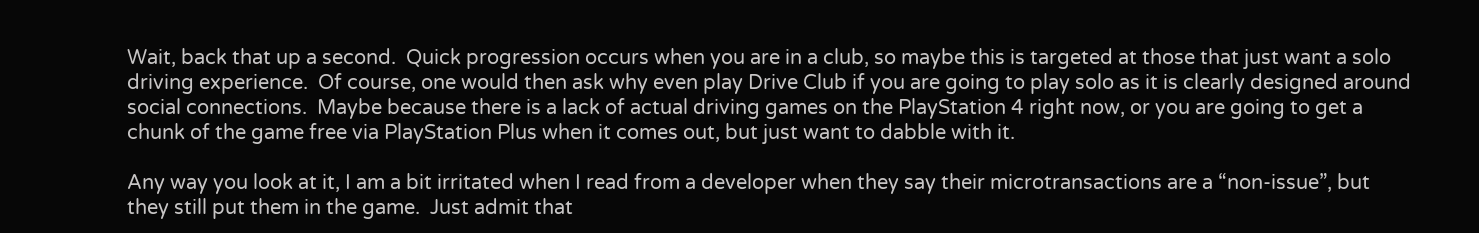Wait, back that up a second.  Quick progression occurs when you are in a club, so maybe this is targeted at those that just want a solo driving experience.  Of course, one would then ask why even play Drive Club if you are going to play solo as it is clearly designed around social connections.  Maybe because there is a lack of actual driving games on the PlayStation 4 right now, or you are going to get a chunk of the game free via PlayStation Plus when it comes out, but just want to dabble with it.

Any way you look at it, I am a bit irritated when I read from a developer when they say their microtransactions are a “non-issue”, but they still put them in the game.  Just admit that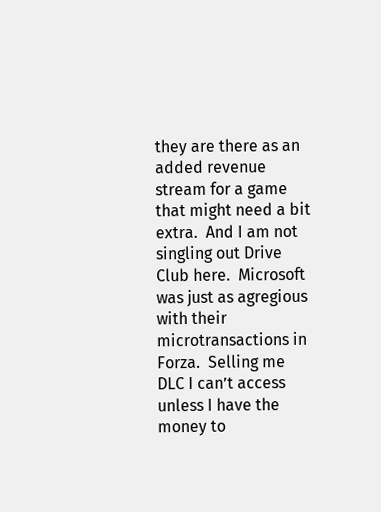they are there as an added revenue stream for a game that might need a bit extra.  And I am not singling out Drive Club here.  Microsoft was just as agregious with their microtransactions in Forza.  Selling me DLC I can’t access unless I have the money to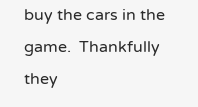buy the cars in the game.  Thankfully they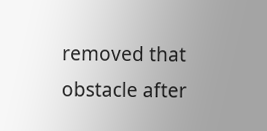removed that obstacle after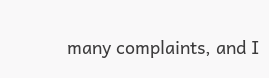many complaints, and I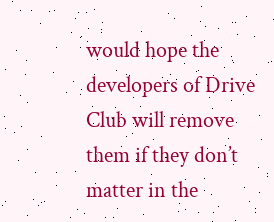would hope the developers of Drive Club will remove them if they don’t matter in the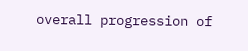overall progression of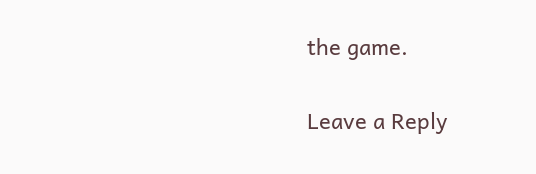the game.

Leave a Reply